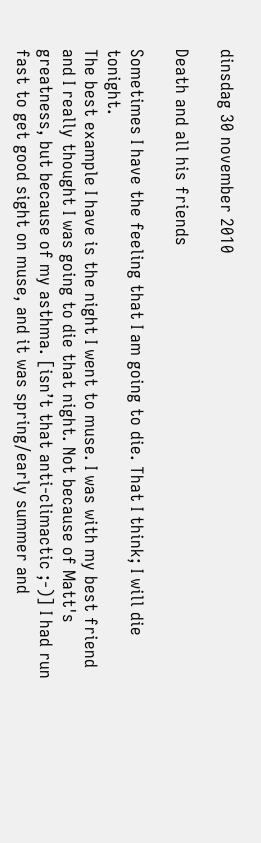dinsdag 30 november 2010

Death and all his friends

Sometimes I have the feeling that I am going to die. That I think; I will die tonight.
The best example I have is the night I went to muse. I was with my best friend and I really thought I was going to die that night. Not because of Matt's greatness, but because of my asthma. [isn’t that anti-climactic ;-)] I had run fast to get good sight on muse, and it was spring/early summer and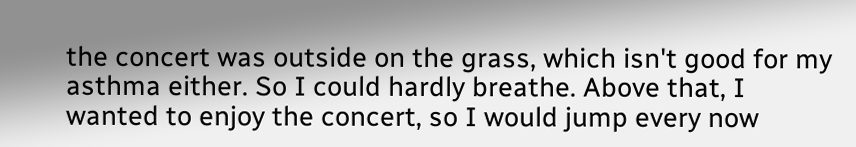the concert was outside on the grass, which isn't good for my asthma either. So I could hardly breathe. Above that, I wanted to enjoy the concert, so I would jump every now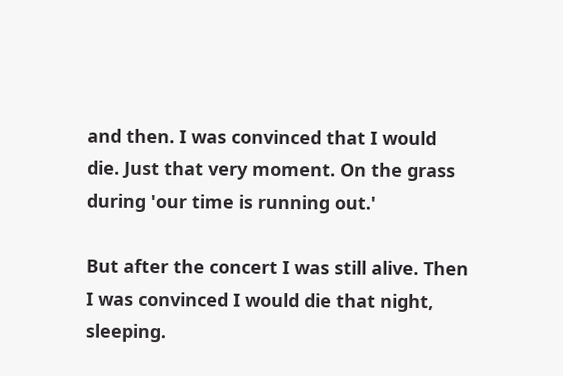and then. I was convinced that I would die. Just that very moment. On the grass during 'our time is running out.'

But after the concert I was still alive. Then I was convinced I would die that night, sleeping.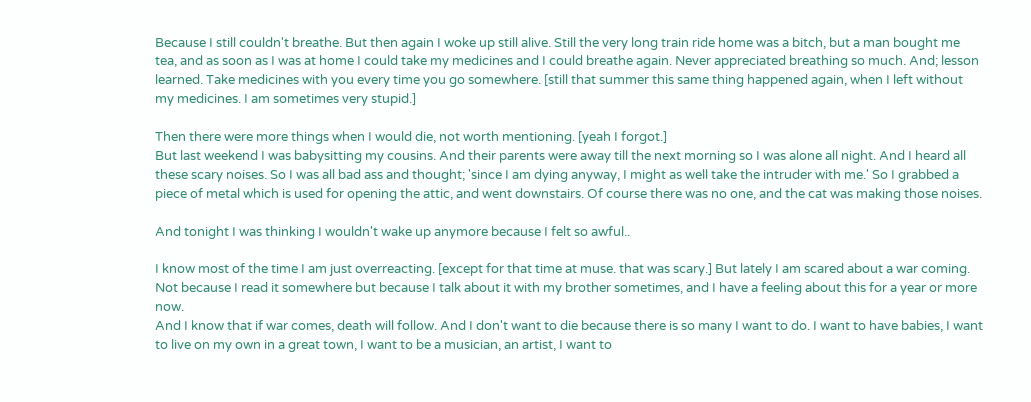Because I still couldn't breathe. But then again I woke up still alive. Still the very long train ride home was a bitch, but a man bought me tea, and as soon as I was at home I could take my medicines and I could breathe again. Never appreciated breathing so much. And; lesson learned. Take medicines with you every time you go somewhere. [still that summer this same thing happened again, when I left without my medicines. I am sometimes very stupid.]

Then there were more things when I would die, not worth mentioning. [yeah I forgot.]
But last weekend I was babysitting my cousins. And their parents were away till the next morning so I was alone all night. And I heard all these scary noises. So I was all bad ass and thought; 'since I am dying anyway, I might as well take the intruder with me.' So I grabbed a piece of metal which is used for opening the attic, and went downstairs. Of course there was no one, and the cat was making those noises.

And tonight I was thinking I wouldn't wake up anymore because I felt so awful..

I know most of the time I am just overreacting. [except for that time at muse. that was scary.] But lately I am scared about a war coming. Not because I read it somewhere but because I talk about it with my brother sometimes, and I have a feeling about this for a year or more now.
And I know that if war comes, death will follow. And I don't want to die because there is so many I want to do. I want to have babies, I want to live on my own in a great town, I want to be a musician, an artist, I want to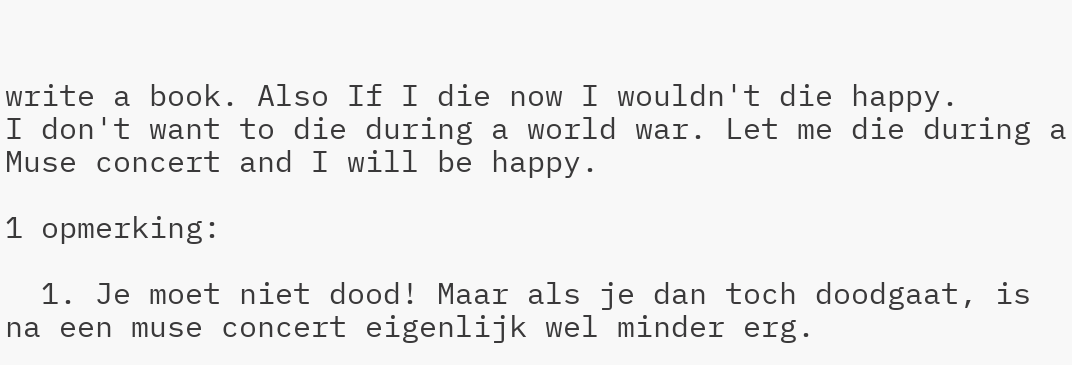write a book. Also If I die now I wouldn't die happy.
I don't want to die during a world war. Let me die during a Muse concert and I will be happy.

1 opmerking:

  1. Je moet niet dood! Maar als je dan toch doodgaat, is na een muse concert eigenlijk wel minder erg.